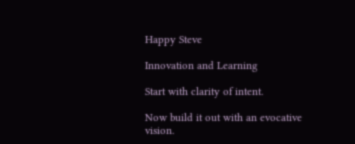Happy Steve

Innovation and Learning

Start with clarity of intent.

Now build it out with an evocative vision.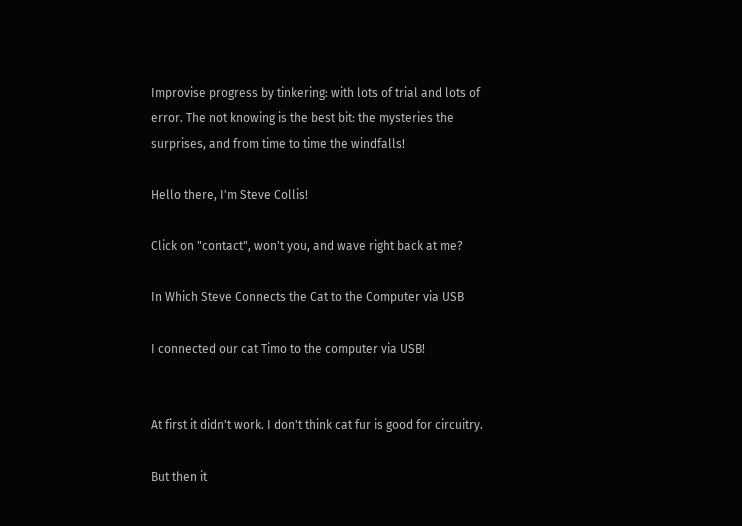Improvise progress by tinkering: with lots of trial and lots of error. The not knowing is the best bit: the mysteries the surprises, and from time to time the windfalls!

Hello there, I'm Steve Collis!

Click on "contact", won't you, and wave right back at me?

In Which Steve Connects the Cat to the Computer via USB

I connected our cat Timo to the computer via USB!


At first it didn't work. I don't think cat fur is good for circuitry.

But then it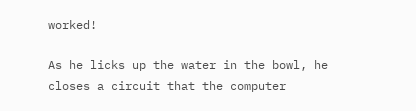worked!

As he licks up the water in the bowl, he closes a circuit that the computer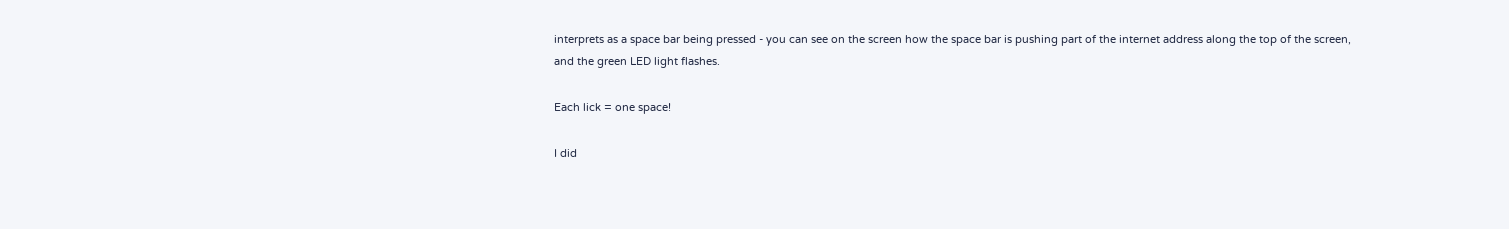interprets as a space bar being pressed - you can see on the screen how the space bar is pushing part of the internet address along the top of the screen, and the green LED light flashes.

Each lick = one space!

I did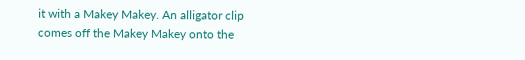it with a Makey Makey. An alligator clip comes off the Makey Makey onto the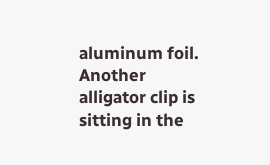aluminum foil. Another alligator clip is sitting in the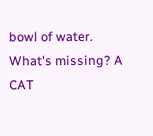bowl of water. What's missing? A CAT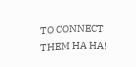TO CONNECT THEM HA HA!